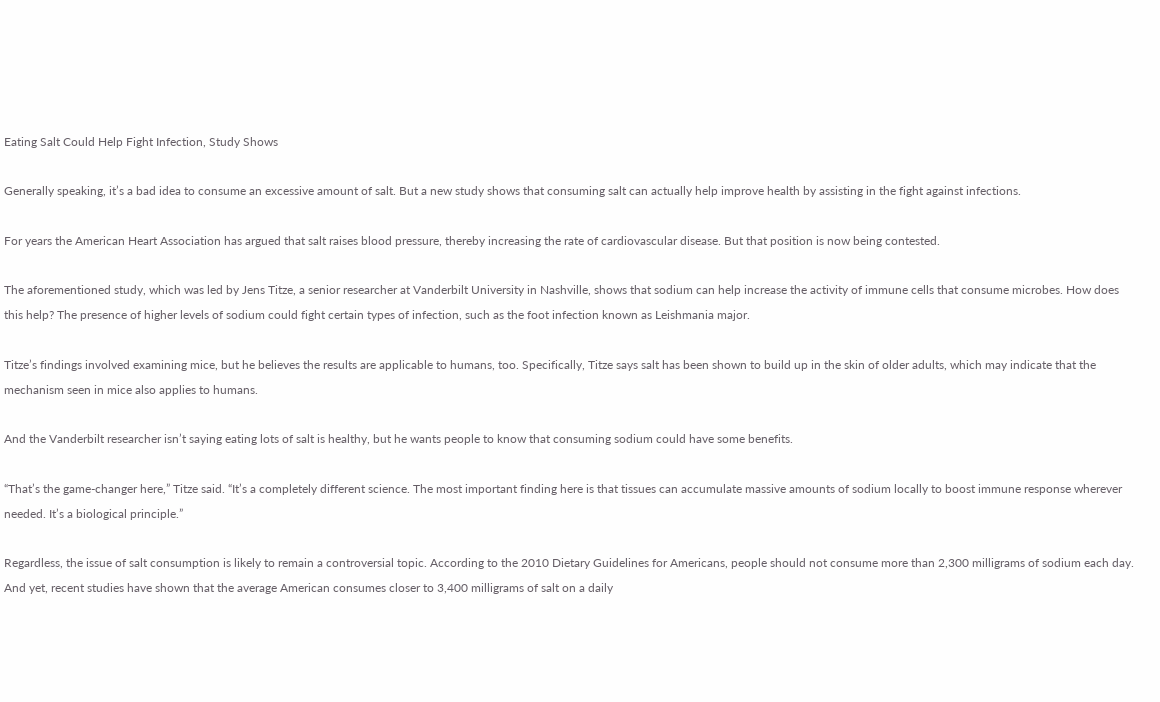Eating Salt Could Help Fight Infection, Study Shows

Generally speaking, it’s a bad idea to consume an excessive amount of salt. But a new study shows that consuming salt can actually help improve health by assisting in the fight against infections.

For years the American Heart Association has argued that salt raises blood pressure, thereby increasing the rate of cardiovascular disease. But that position is now being contested.

The aforementioned study, which was led by Jens Titze, a senior researcher at Vanderbilt University in Nashville, shows that sodium can help increase the activity of immune cells that consume microbes. How does this help? The presence of higher levels of sodium could fight certain types of infection, such as the foot infection known as Leishmania major.

Titze’s findings involved examining mice, but he believes the results are applicable to humans, too. Specifically, Titze says salt has been shown to build up in the skin of older adults, which may indicate that the mechanism seen in mice also applies to humans.

And the Vanderbilt researcher isn’t saying eating lots of salt is healthy, but he wants people to know that consuming sodium could have some benefits.

“That’s the game-changer here,” Titze said. “It’s a completely different science. The most important finding here is that tissues can accumulate massive amounts of sodium locally to boost immune response wherever needed. It’s a biological principle.”

Regardless, the issue of salt consumption is likely to remain a controversial topic. According to the 2010 Dietary Guidelines for Americans, people should not consume more than 2,300 milligrams of sodium each day. And yet, recent studies have shown that the average American consumes closer to 3,400 milligrams of salt on a daily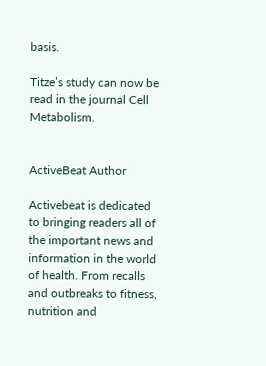basis.

Titze’s study can now be read in the journal Cell Metabolism.


ActiveBeat Author

Activebeat is dedicated to bringing readers all of the important news and information in the world of health. From recalls and outbreaks to fitness, nutrition and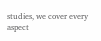studies, we cover every aspect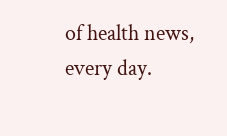of health news, every day.